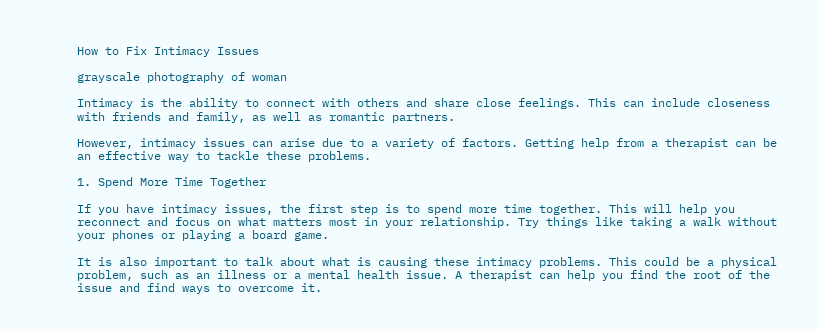How to Fix Intimacy Issues

grayscale photography of woman

Intimacy is the ability to connect with others and share close feelings. This can include closeness with friends and family, as well as romantic partners.

However, intimacy issues can arise due to a variety of factors. Getting help from a therapist can be an effective way to tackle these problems.

1. Spend More Time Together

If you have intimacy issues, the first step is to spend more time together. This will help you reconnect and focus on what matters most in your relationship. Try things like taking a walk without your phones or playing a board game.

It is also important to talk about what is causing these intimacy problems. This could be a physical problem, such as an illness or a mental health issue. A therapist can help you find the root of the issue and find ways to overcome it.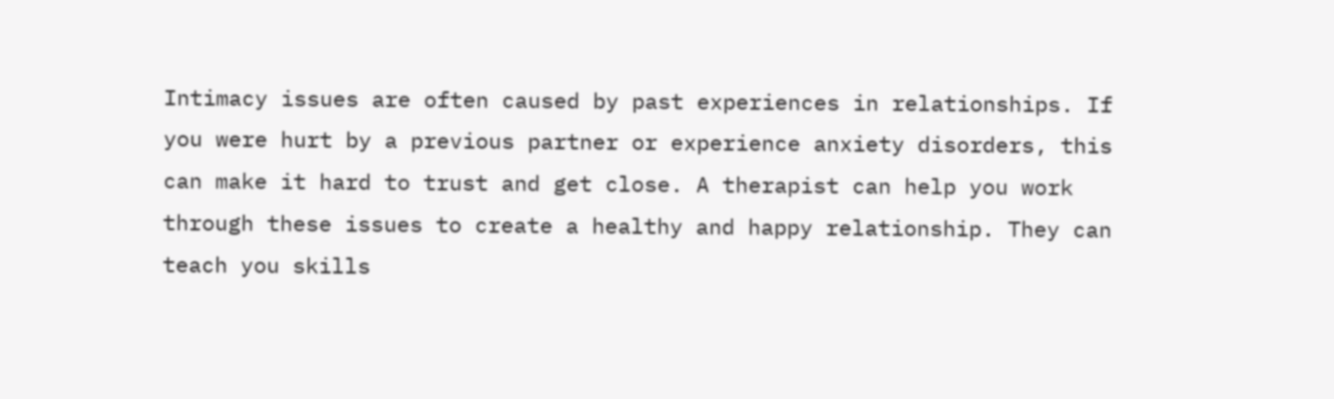Intimacy issues are often caused by past experiences in relationships. If you were hurt by a previous partner or experience anxiety disorders, this can make it hard to trust and get close. A therapist can help you work through these issues to create a healthy and happy relationship. They can teach you skills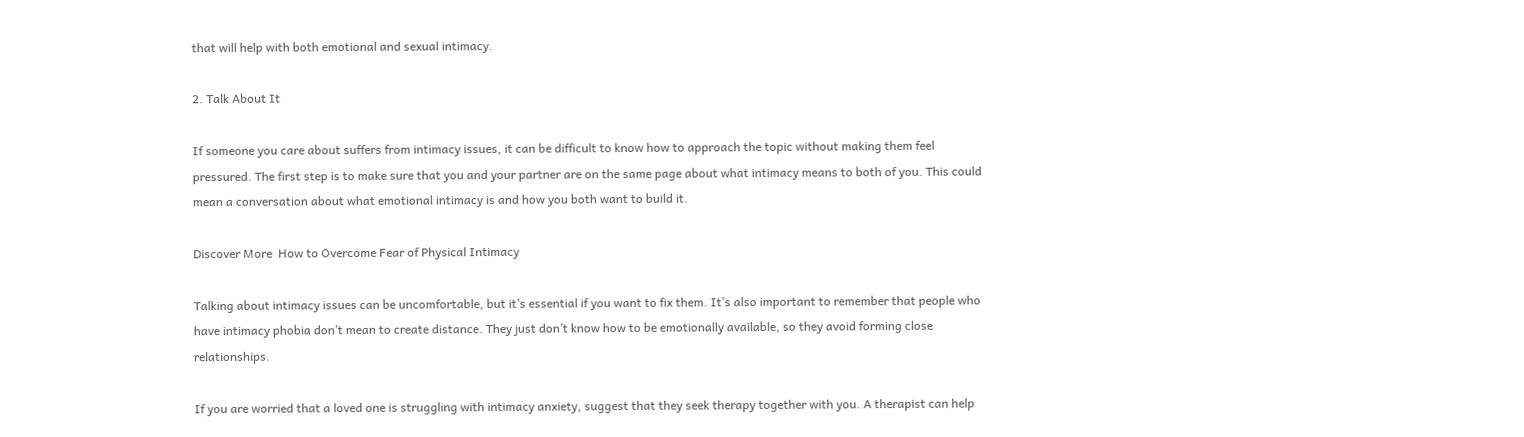that will help with both emotional and sexual intimacy.

2. Talk About It

If someone you care about suffers from intimacy issues, it can be difficult to know how to approach the topic without making them feel pressured. The first step is to make sure that you and your partner are on the same page about what intimacy means to both of you. This could mean a conversation about what emotional intimacy is and how you both want to build it.

Discover More  How to Overcome Fear of Physical Intimacy

Talking about intimacy issues can be uncomfortable, but it’s essential if you want to fix them. It’s also important to remember that people who have intimacy phobia don’t mean to create distance. They just don’t know how to be emotionally available, so they avoid forming close relationships.

If you are worried that a loved one is struggling with intimacy anxiety, suggest that they seek therapy together with you. A therapist can help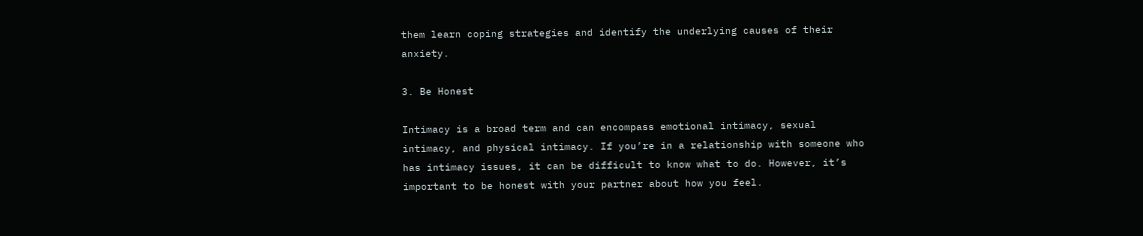them learn coping strategies and identify the underlying causes of their anxiety.

3. Be Honest

Intimacy is a broad term and can encompass emotional intimacy, sexual intimacy, and physical intimacy. If you’re in a relationship with someone who has intimacy issues, it can be difficult to know what to do. However, it’s important to be honest with your partner about how you feel.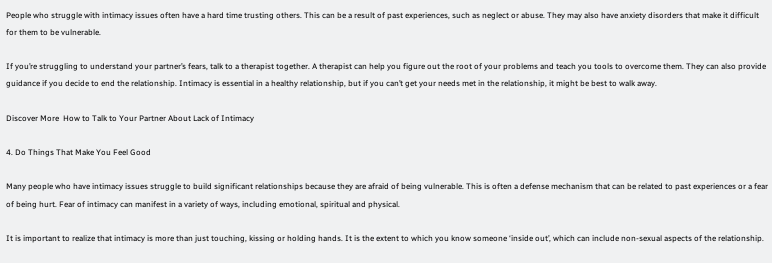People who struggle with intimacy issues often have a hard time trusting others. This can be a result of past experiences, such as neglect or abuse. They may also have anxiety disorders that make it difficult for them to be vulnerable.

If you’re struggling to understand your partner’s fears, talk to a therapist together. A therapist can help you figure out the root of your problems and teach you tools to overcome them. They can also provide guidance if you decide to end the relationship. Intimacy is essential in a healthy relationship, but if you can’t get your needs met in the relationship, it might be best to walk away.

Discover More  How to Talk to Your Partner About Lack of Intimacy

4. Do Things That Make You Feel Good

Many people who have intimacy issues struggle to build significant relationships because they are afraid of being vulnerable. This is often a defense mechanism that can be related to past experiences or a fear of being hurt. Fear of intimacy can manifest in a variety of ways, including emotional, spiritual and physical.

It is important to realize that intimacy is more than just touching, kissing or holding hands. It is the extent to which you know someone ‘inside out’, which can include non-sexual aspects of the relationship.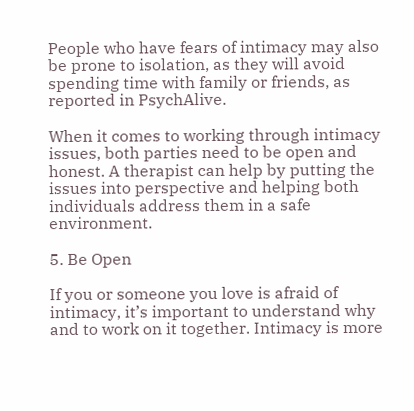People who have fears of intimacy may also be prone to isolation, as they will avoid spending time with family or friends, as reported in PsychAlive.

When it comes to working through intimacy issues, both parties need to be open and honest. A therapist can help by putting the issues into perspective and helping both individuals address them in a safe environment.

5. Be Open

If you or someone you love is afraid of intimacy, it’s important to understand why and to work on it together. Intimacy is more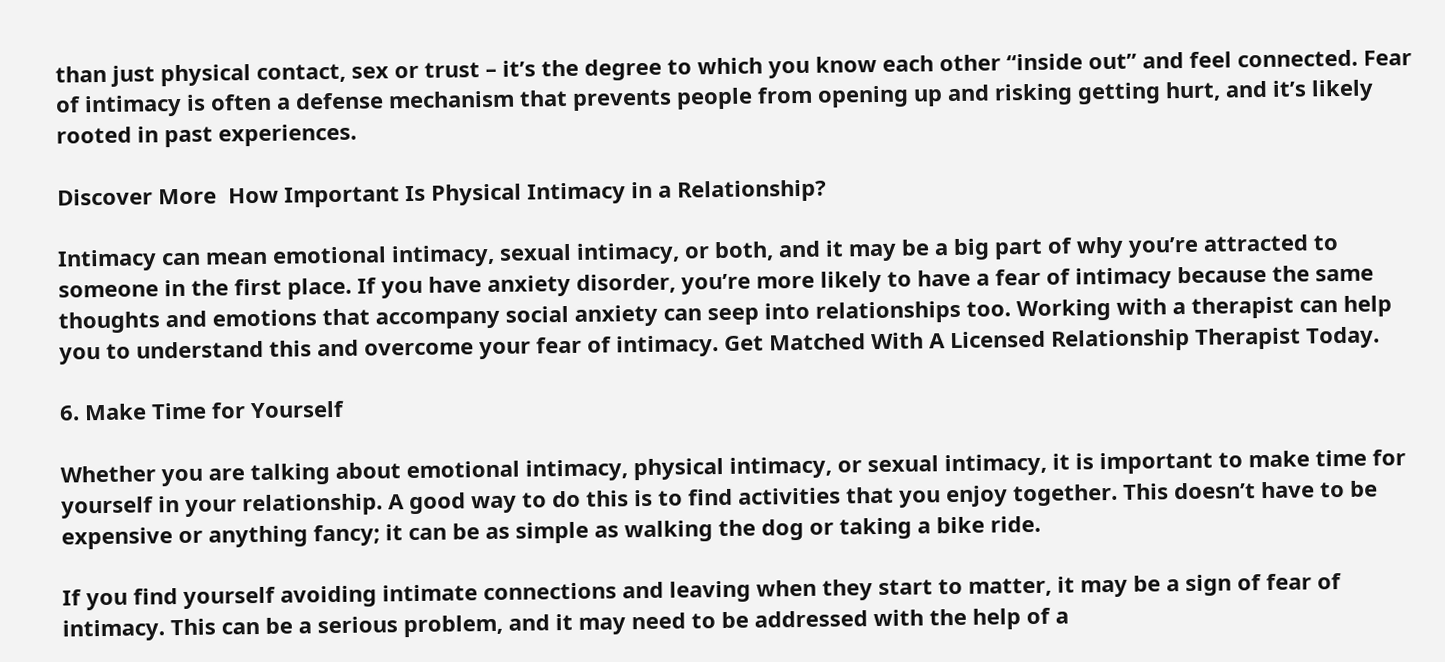than just physical contact, sex or trust – it’s the degree to which you know each other “inside out” and feel connected. Fear of intimacy is often a defense mechanism that prevents people from opening up and risking getting hurt, and it’s likely rooted in past experiences.

Discover More  How Important Is Physical Intimacy in a Relationship?

Intimacy can mean emotional intimacy, sexual intimacy, or both, and it may be a big part of why you’re attracted to someone in the first place. If you have anxiety disorder, you’re more likely to have a fear of intimacy because the same thoughts and emotions that accompany social anxiety can seep into relationships too. Working with a therapist can help you to understand this and overcome your fear of intimacy. Get Matched With A Licensed Relationship Therapist Today.

6. Make Time for Yourself

Whether you are talking about emotional intimacy, physical intimacy, or sexual intimacy, it is important to make time for yourself in your relationship. A good way to do this is to find activities that you enjoy together. This doesn’t have to be expensive or anything fancy; it can be as simple as walking the dog or taking a bike ride.

If you find yourself avoiding intimate connections and leaving when they start to matter, it may be a sign of fear of intimacy. This can be a serious problem, and it may need to be addressed with the help of a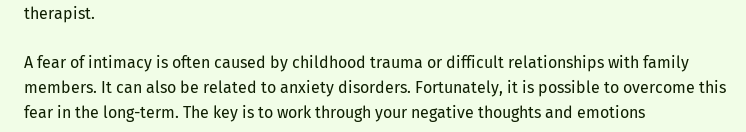therapist.

A fear of intimacy is often caused by childhood trauma or difficult relationships with family members. It can also be related to anxiety disorders. Fortunately, it is possible to overcome this fear in the long-term. The key is to work through your negative thoughts and emotions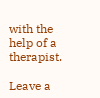with the help of a therapist.

Leave a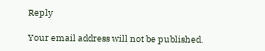Reply

Your email address will not be published.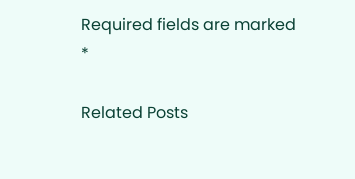Required fields are marked *

Related Posts